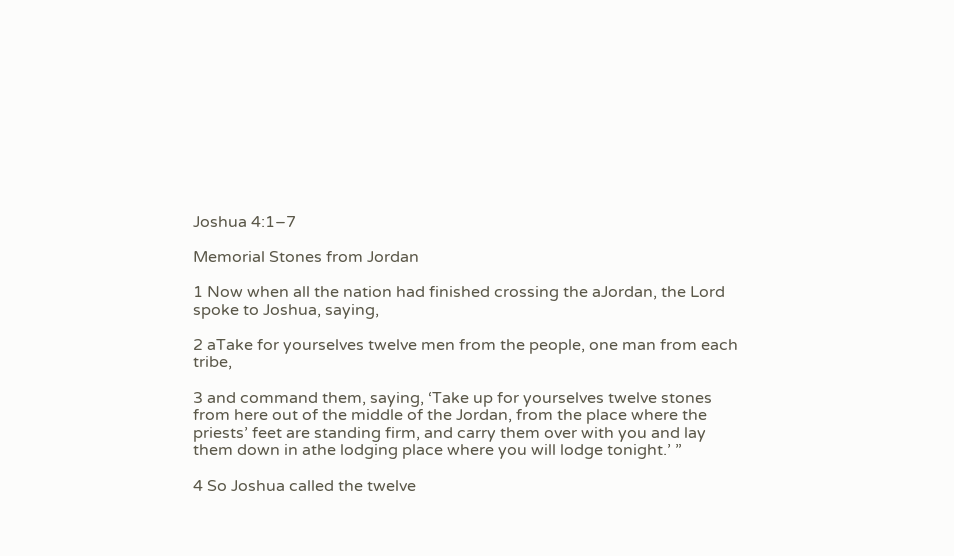Joshua 4:1–7

Memorial Stones from Jordan

1 Now when all the nation had finished crossing the aJordan, the Lord spoke to Joshua, saying,

2 aTake for yourselves twelve men from the people, one man from each tribe,

3 and command them, saying, ‘Take up for yourselves twelve stones from here out of the middle of the Jordan, from the place where the priests’ feet are standing firm, and carry them over with you and lay them down in athe lodging place where you will lodge tonight.’ ”

4 So Joshua called the twelve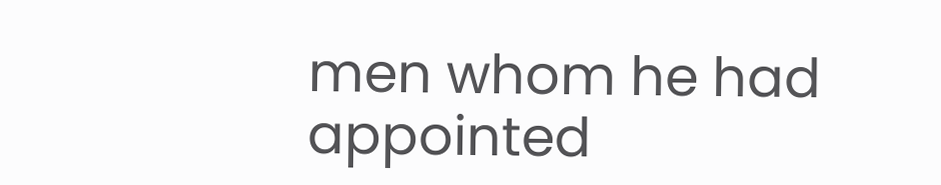men whom he had appointed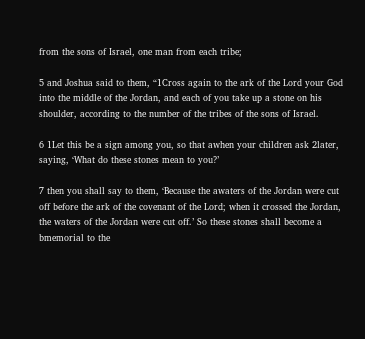from the sons of Israel, one man from each tribe;

5 and Joshua said to them, “1Cross again to the ark of the Lord your God into the middle of the Jordan, and each of you take up a stone on his shoulder, according to the number of the tribes of the sons of Israel.

6 1Let this be a sign among you, so that awhen your children ask 2later, saying, ‘What do these stones mean to you?’

7 then you shall say to them, ‘Because the awaters of the Jordan were cut off before the ark of the covenant of the Lord; when it crossed the Jordan, the waters of the Jordan were cut off.’ So these stones shall become a bmemorial to the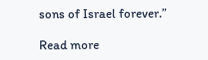sons of Israel forever.”

Read more